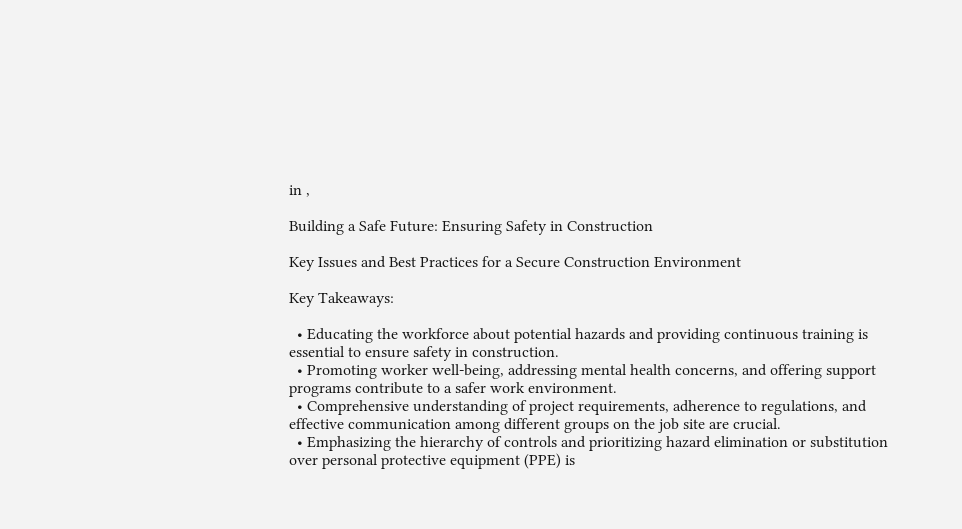in ,

Building a Safe Future: Ensuring Safety in Construction

Key Issues and Best Practices for a Secure Construction Environment

Key Takeaways:

  • Educating the workforce about potential hazards and providing continuous training is essential to ensure safety in construction.
  • Promoting worker well-being, addressing mental health concerns, and offering support programs contribute to a safer work environment.
  • Comprehensive understanding of project requirements, adherence to regulations, and effective communication among different groups on the job site are crucial.
  • Emphasizing the hierarchy of controls and prioritizing hazard elimination or substitution over personal protective equipment (PPE) is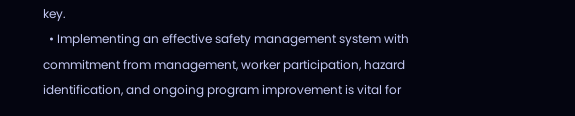key.
  • Implementing an effective safety management system with commitment from management, worker participation, hazard identification, and ongoing program improvement is vital for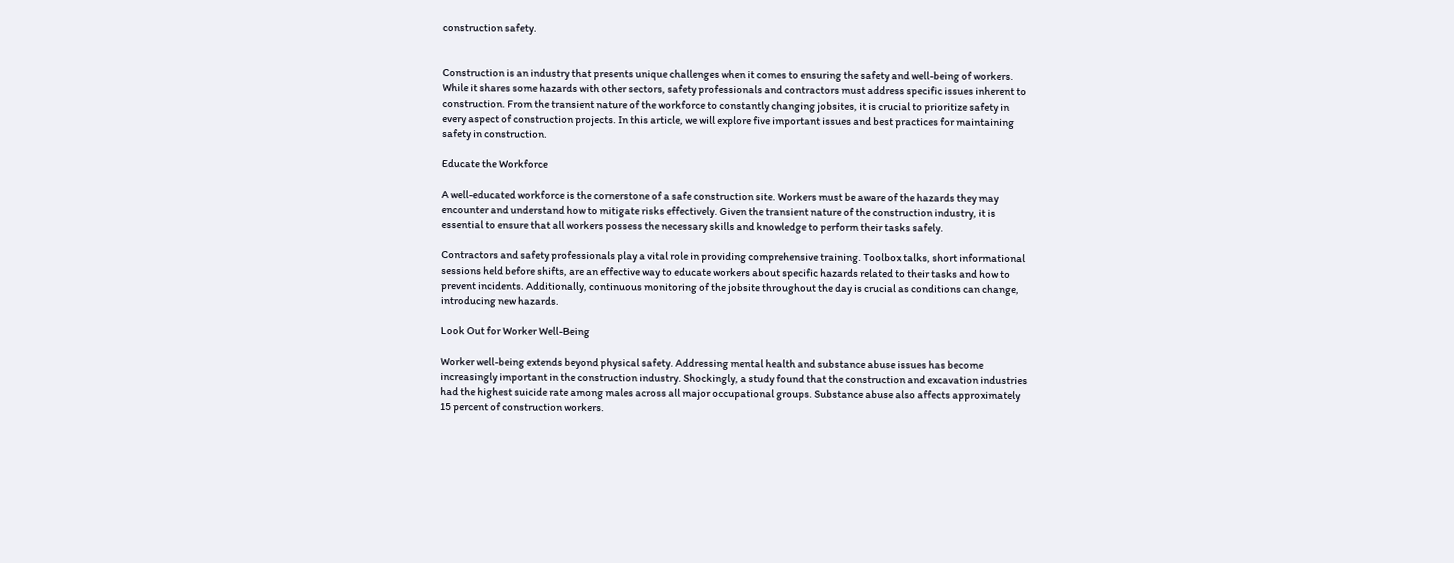construction safety.


Construction is an industry that presents unique challenges when it comes to ensuring the safety and well-being of workers. While it shares some hazards with other sectors, safety professionals and contractors must address specific issues inherent to construction. From the transient nature of the workforce to constantly changing jobsites, it is crucial to prioritize safety in every aspect of construction projects. In this article, we will explore five important issues and best practices for maintaining safety in construction.

Educate the Workforce

A well-educated workforce is the cornerstone of a safe construction site. Workers must be aware of the hazards they may encounter and understand how to mitigate risks effectively. Given the transient nature of the construction industry, it is essential to ensure that all workers possess the necessary skills and knowledge to perform their tasks safely.

Contractors and safety professionals play a vital role in providing comprehensive training. Toolbox talks, short informational sessions held before shifts, are an effective way to educate workers about specific hazards related to their tasks and how to prevent incidents. Additionally, continuous monitoring of the jobsite throughout the day is crucial as conditions can change, introducing new hazards.

Look Out for Worker Well-Being

Worker well-being extends beyond physical safety. Addressing mental health and substance abuse issues has become increasingly important in the construction industry. Shockingly, a study found that the construction and excavation industries had the highest suicide rate among males across all major occupational groups. Substance abuse also affects approximately 15 percent of construction workers.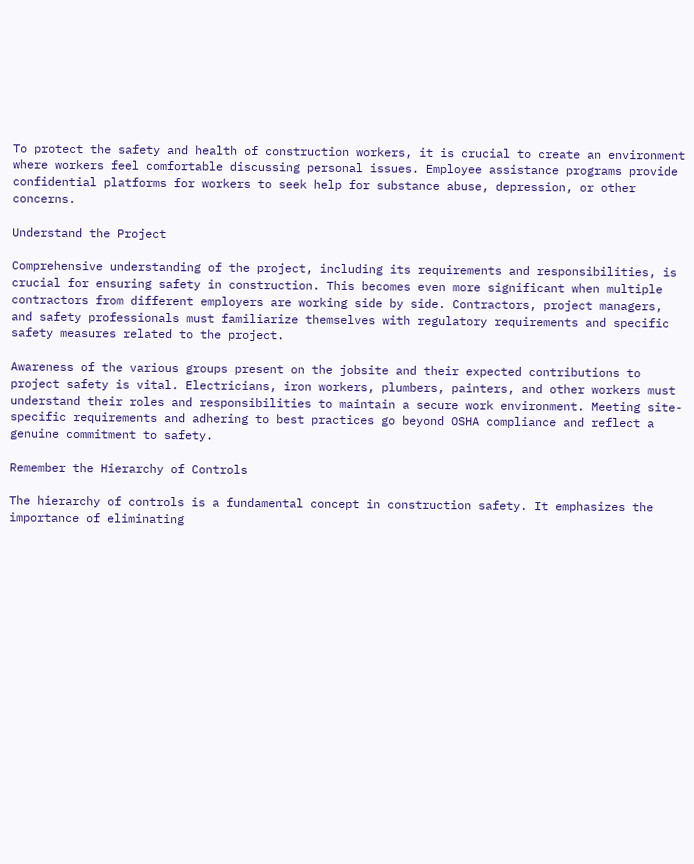To protect the safety and health of construction workers, it is crucial to create an environment where workers feel comfortable discussing personal issues. Employee assistance programs provide confidential platforms for workers to seek help for substance abuse, depression, or other concerns.

Understand the Project

Comprehensive understanding of the project, including its requirements and responsibilities, is crucial for ensuring safety in construction. This becomes even more significant when multiple contractors from different employers are working side by side. Contractors, project managers, and safety professionals must familiarize themselves with regulatory requirements and specific safety measures related to the project.

Awareness of the various groups present on the jobsite and their expected contributions to project safety is vital. Electricians, iron workers, plumbers, painters, and other workers must understand their roles and responsibilities to maintain a secure work environment. Meeting site-specific requirements and adhering to best practices go beyond OSHA compliance and reflect a genuine commitment to safety.

Remember the Hierarchy of Controls

The hierarchy of controls is a fundamental concept in construction safety. It emphasizes the importance of eliminating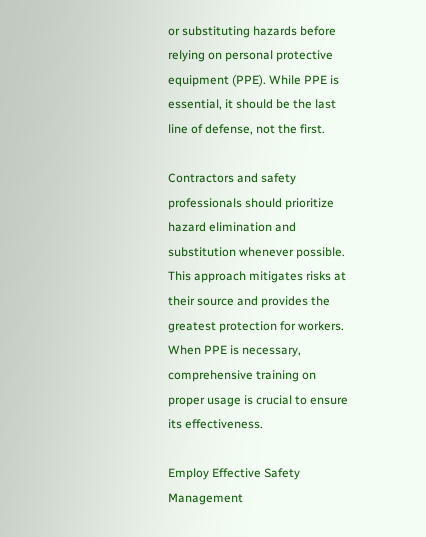or substituting hazards before relying on personal protective equipment (PPE). While PPE is essential, it should be the last line of defense, not the first.

Contractors and safety professionals should prioritize hazard elimination and substitution whenever possible. This approach mitigates risks at their source and provides the greatest protection for workers. When PPE is necessary, comprehensive training on proper usage is crucial to ensure its effectiveness.

Employ Effective Safety Management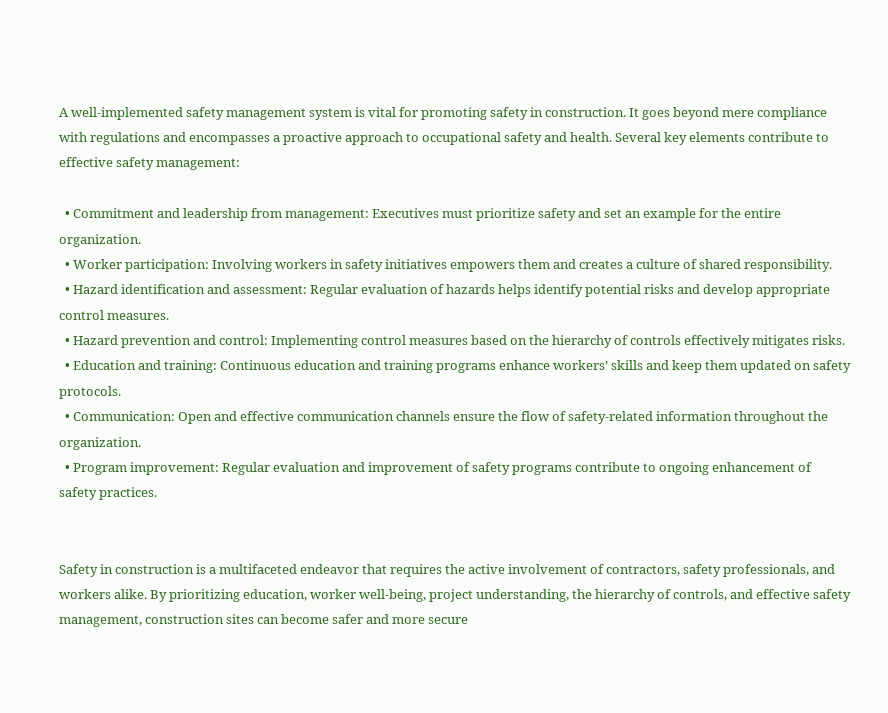A well-implemented safety management system is vital for promoting safety in construction. It goes beyond mere compliance with regulations and encompasses a proactive approach to occupational safety and health. Several key elements contribute to effective safety management:

  • Commitment and leadership from management: Executives must prioritize safety and set an example for the entire organization.
  • Worker participation: Involving workers in safety initiatives empowers them and creates a culture of shared responsibility.
  • Hazard identification and assessment: Regular evaluation of hazards helps identify potential risks and develop appropriate control measures.
  • Hazard prevention and control: Implementing control measures based on the hierarchy of controls effectively mitigates risks.
  • Education and training: Continuous education and training programs enhance workers’ skills and keep them updated on safety protocols.
  • Communication: Open and effective communication channels ensure the flow of safety-related information throughout the organization.
  • Program improvement: Regular evaluation and improvement of safety programs contribute to ongoing enhancement of safety practices.


Safety in construction is a multifaceted endeavor that requires the active involvement of contractors, safety professionals, and workers alike. By prioritizing education, worker well-being, project understanding, the hierarchy of controls, and effective safety management, construction sites can become safer and more secure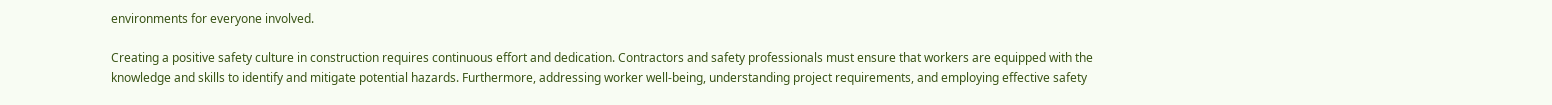environments for everyone involved.

Creating a positive safety culture in construction requires continuous effort and dedication. Contractors and safety professionals must ensure that workers are equipped with the knowledge and skills to identify and mitigate potential hazards. Furthermore, addressing worker well-being, understanding project requirements, and employing effective safety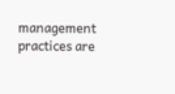management practices are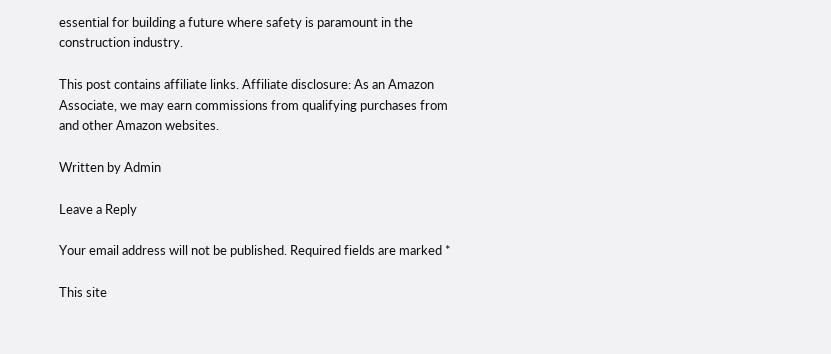essential for building a future where safety is paramount in the construction industry.

This post contains affiliate links. Affiliate disclosure: As an Amazon Associate, we may earn commissions from qualifying purchases from and other Amazon websites.

Written by Admin

Leave a Reply

Your email address will not be published. Required fields are marked *

This site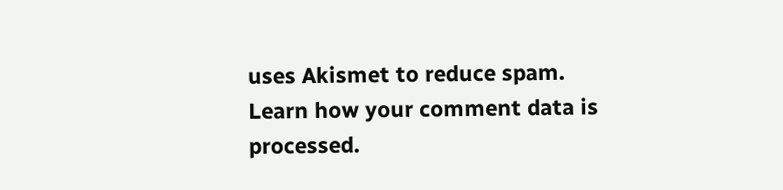uses Akismet to reduce spam. Learn how your comment data is processed.